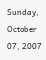Sunday, October 07, 2007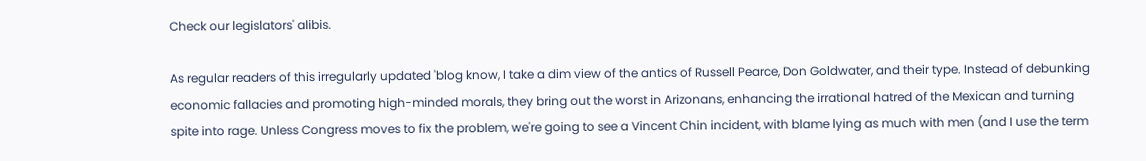Check our legislators' alibis.

As regular readers of this irregularly updated 'blog know, I take a dim view of the antics of Russell Pearce, Don Goldwater, and their type. Instead of debunking economic fallacies and promoting high-minded morals, they bring out the worst in Arizonans, enhancing the irrational hatred of the Mexican and turning spite into rage. Unless Congress moves to fix the problem, we're going to see a Vincent Chin incident, with blame lying as much with men (and I use the term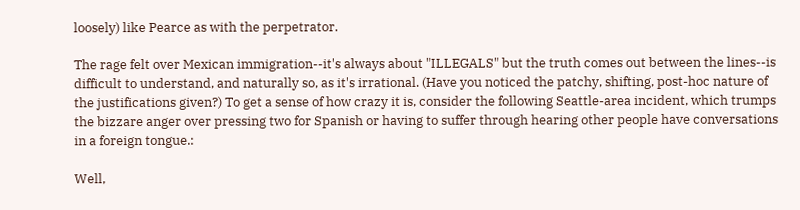loosely) like Pearce as with the perpetrator.

The rage felt over Mexican immigration--it's always about "ILLEGALS" but the truth comes out between the lines--is difficult to understand, and naturally so, as it's irrational. (Have you noticed the patchy, shifting, post-hoc nature of the justifications given?) To get a sense of how crazy it is, consider the following Seattle-area incident, which trumps the bizzare anger over pressing two for Spanish or having to suffer through hearing other people have conversations in a foreign tongue.:

Well,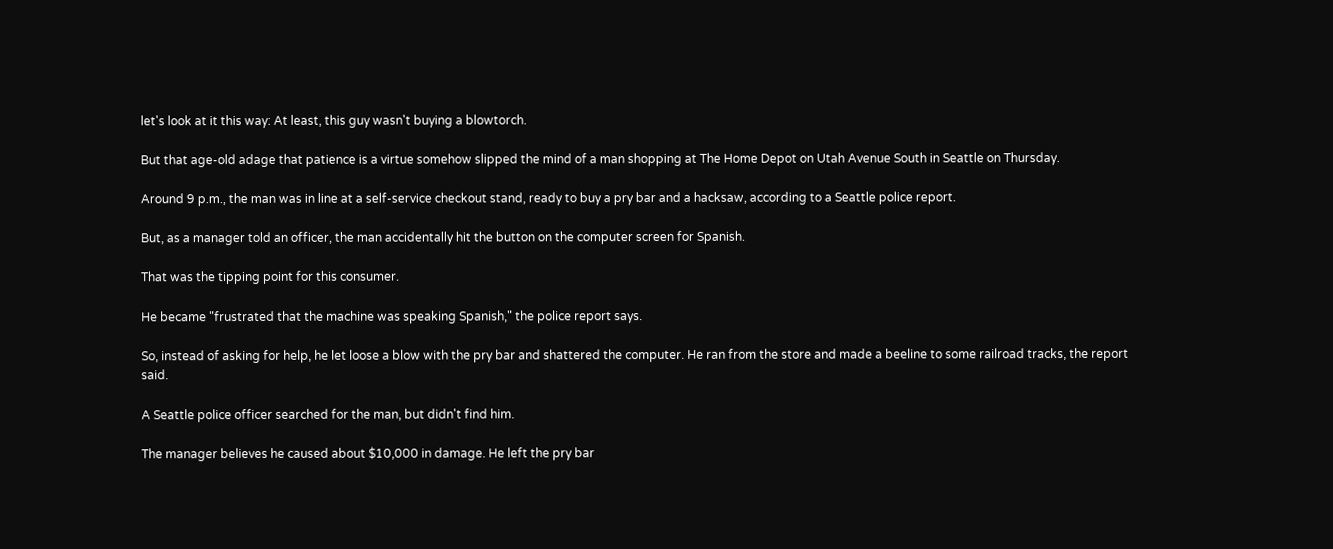let's look at it this way: At least, this guy wasn't buying a blowtorch.

But that age-old adage that patience is a virtue somehow slipped the mind of a man shopping at The Home Depot on Utah Avenue South in Seattle on Thursday.

Around 9 p.m., the man was in line at a self-service checkout stand, ready to buy a pry bar and a hacksaw, according to a Seattle police report.

But, as a manager told an officer, the man accidentally hit the button on the computer screen for Spanish.

That was the tipping point for this consumer.

He became "frustrated that the machine was speaking Spanish," the police report says.

So, instead of asking for help, he let loose a blow with the pry bar and shattered the computer. He ran from the store and made a beeline to some railroad tracks, the report said.

A Seattle police officer searched for the man, but didn't find him.

The manager believes he caused about $10,000 in damage. He left the pry bar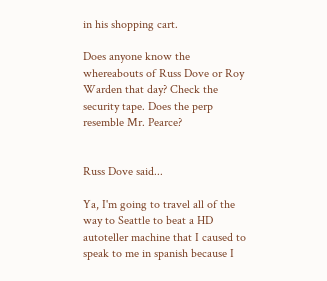in his shopping cart.

Does anyone know the whereabouts of Russ Dove or Roy Warden that day? Check the security tape. Does the perp resemble Mr. Pearce?


Russ Dove said...

Ya, I'm going to travel all of the way to Seattle to beat a HD autoteller machine that I caused to speak to me in spanish because I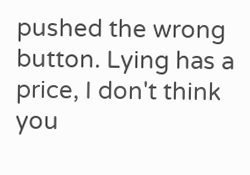pushed the wrong button. Lying has a price, I don't think you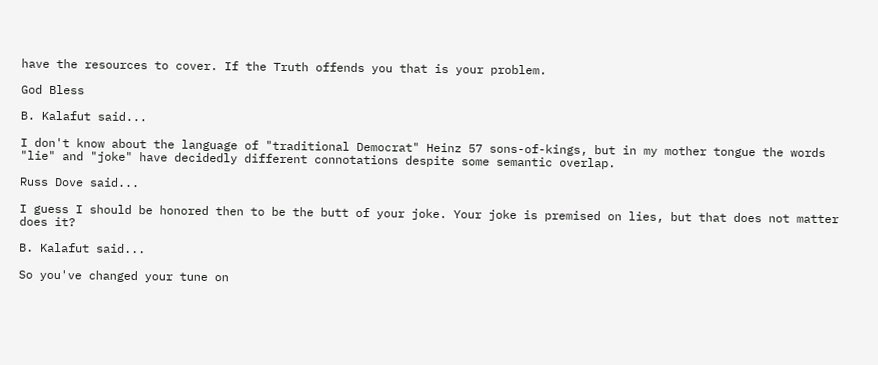have the resources to cover. If the Truth offends you that is your problem.

God Bless

B. Kalafut said...

I don't know about the language of "traditional Democrat" Heinz 57 sons-of-kings, but in my mother tongue the words "lie" and "joke" have decidedly different connotations despite some semantic overlap.

Russ Dove said...

I guess I should be honored then to be the butt of your joke. Your joke is premised on lies, but that does not matter does it?

B. Kalafut said...

So you've changed your tune on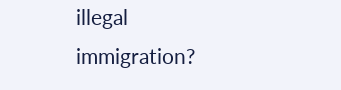illegal immigration?